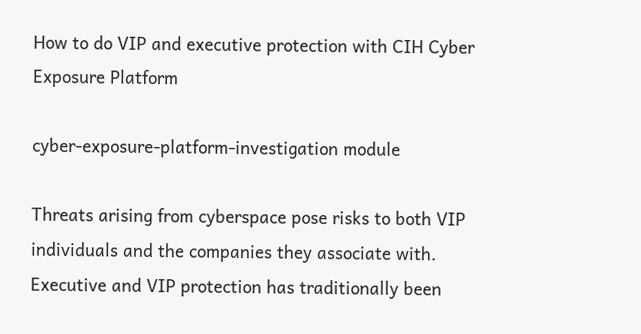How to do VIP and executive protection with CIH Cyber Exposure Platform

cyber-exposure-platform-investigation module

Threats arising from cyberspace pose risks to both VIP individuals and the companies they associate with. Executive and VIP protection has traditionally been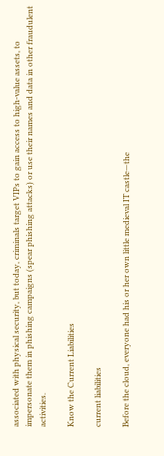associated with physical security, but today, criminals target VIPs to gain access to high-value assets, to impersonate them in phishing campaigns (spear phishing attacks) or use their names and data in other fraudulent activities.

Know the Current Liabilities

current liabilities

Before the cloud, everyone had his or her own little medieval IT castle—the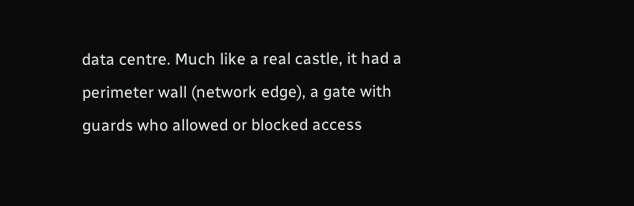data centre. Much like a real castle, it had a perimeter wall (network edge), a gate with guards who allowed or blocked access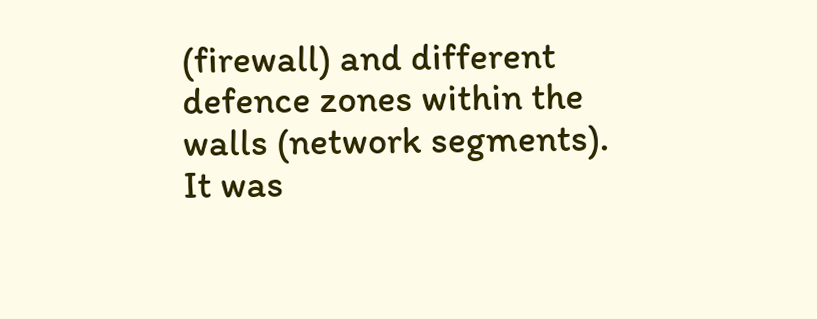(firewall) and different defence zones within the walls (network segments). It was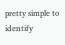pretty simple to identify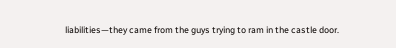liabilities—they came from the guys trying to ram in the castle door.